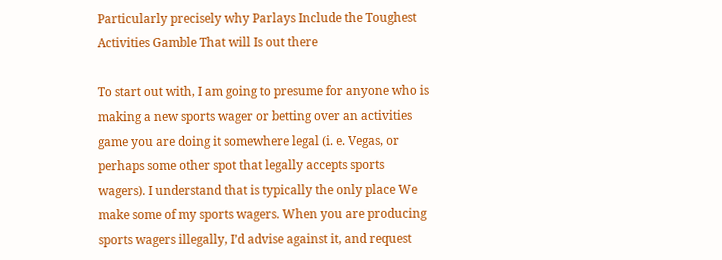Particularly precisely why Parlays Include the Toughest Activities Gamble That will Is out there

To start out with, I am going to presume for anyone who is making a new sports wager or betting over an activities game you are doing it somewhere legal (i. e. Vegas, or perhaps some other spot that legally accepts sports wagers). I understand that is typically the only place We make some of my sports wagers. When you are producing sports wagers illegally, I’d advise against it, and request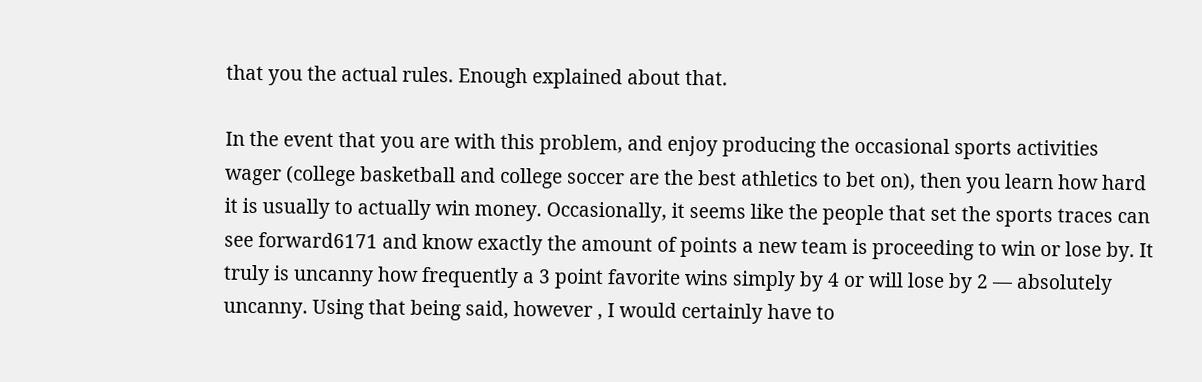that you the actual rules. Enough explained about that.

In the event that you are with this problem, and enjoy producing the occasional sports activities wager (college basketball and college soccer are the best athletics to bet on), then you learn how hard it is usually to actually win money. Occasionally, it seems like the people that set the sports traces can see forward6171 and know exactly the amount of points a new team is proceeding to win or lose by. It truly is uncanny how frequently a 3 point favorite wins simply by 4 or will lose by 2 — absolutely uncanny. Using that being said, however , I would certainly have to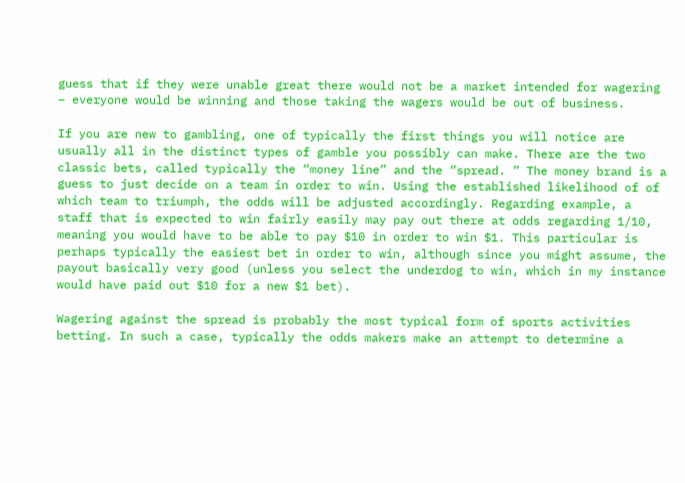guess that if they were unable great there would not be a market intended for wagering – everyone would be winning and those taking the wagers would be out of business.

If you are new to gambling, one of typically the first things you will notice are usually all in the distinct types of gamble you possibly can make. There are the two classic bets, called typically the “money line” and the “spread. ” The money brand is a guess to just decide on a team in order to win. Using the established likelihood of of which team to triumph, the odds will be adjusted accordingly. Regarding example, a staff that is expected to win fairly easily may pay out there at odds regarding 1/10, meaning you would have to be able to pay $10 in order to win $1. This particular is perhaps typically the easiest bet in order to win, although since you might assume, the payout basically very good (unless you select the underdog to win, which in my instance would have paid out $10 for a new $1 bet).

Wagering against the spread is probably the most typical form of sports activities betting. In such a case, typically the odds makers make an attempt to determine a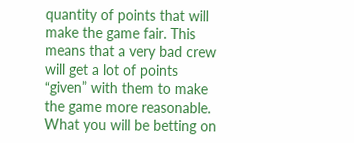quantity of points that will make the game fair. This means that a very bad crew will get a lot of points “given” with them to make the game more reasonable. What you will be betting on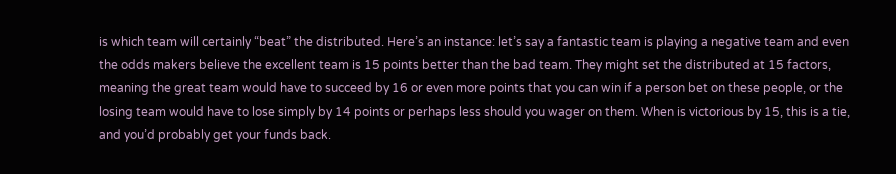is which team will certainly “beat” the distributed. Here’s an instance: let’s say a fantastic team is playing a negative team and even the odds makers believe the excellent team is 15 points better than the bad team. They might set the distributed at 15 factors, meaning the great team would have to succeed by 16 or even more points that you can win if a person bet on these people, or the losing team would have to lose simply by 14 points or perhaps less should you wager on them. When is victorious by 15, this is a tie, and you’d probably get your funds back.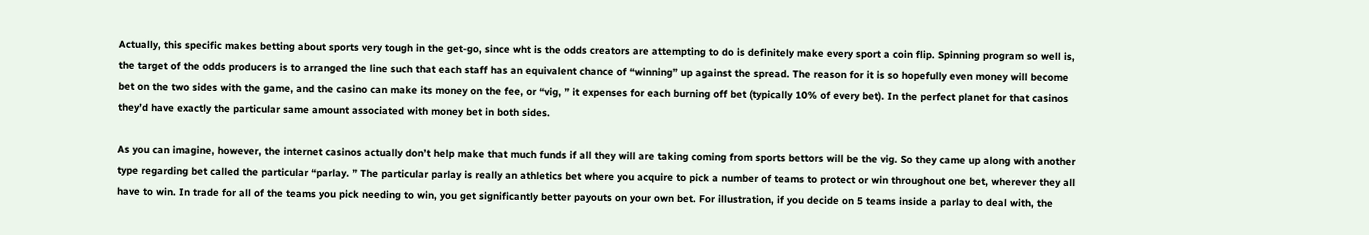Actually, this specific makes betting about sports very tough in the get-go, since wht is the odds creators are attempting to do is definitely make every sport a coin flip. Spinning program so well is, the target of the odds producers is to arranged the line such that each staff has an equivalent chance of “winning” up against the spread. The reason for it is so hopefully even money will become bet on the two sides with the game, and the casino can make its money on the fee, or “vig, ” it expenses for each burning off bet (typically 10% of every bet). In the perfect planet for that casinos they’d have exactly the particular same amount associated with money bet in both sides.

As you can imagine, however, the internet casinos actually don’t help make that much funds if all they will are taking coming from sports bettors will be the vig. So they came up along with another type regarding bet called the particular “parlay. ” The particular parlay is really an athletics bet where you acquire to pick a number of teams to protect or win throughout one bet, wherever they all have to win. In trade for all of the teams you pick needing to win, you get significantly better payouts on your own bet. For illustration, if you decide on 5 teams inside a parlay to deal with, the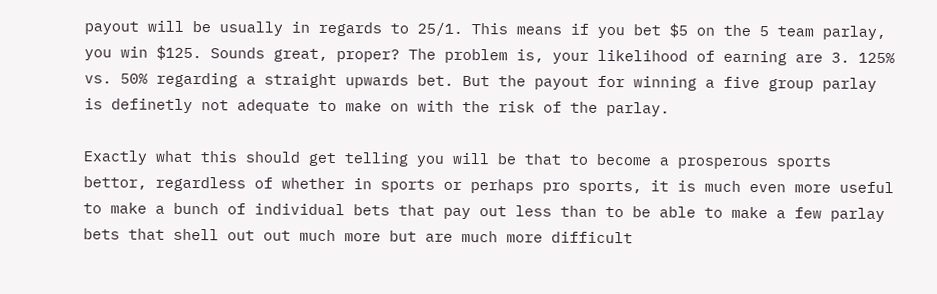payout will be usually in regards to 25/1. This means if you bet $5 on the 5 team parlay, you win $125. Sounds great, proper? The problem is, your likelihood of earning are 3. 125% vs. 50% regarding a straight upwards bet. But the payout for winning a five group parlay is definetly not adequate to make on with the risk of the parlay.

Exactly what this should get telling you will be that to become a prosperous sports bettor, regardless of whether in sports or perhaps pro sports, it is much even more useful to make a bunch of individual bets that pay out less than to be able to make a few parlay bets that shell out out much more but are much more difficult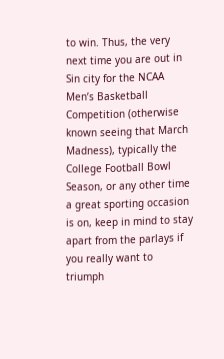to win. Thus, the very next time you are out in Sin city for the NCAA Men’s Basketball Competition (otherwise known seeing that March Madness), typically the College Football Bowl Season, or any other time a great sporting occasion is on, keep in mind to stay apart from the parlays if you really want to triumph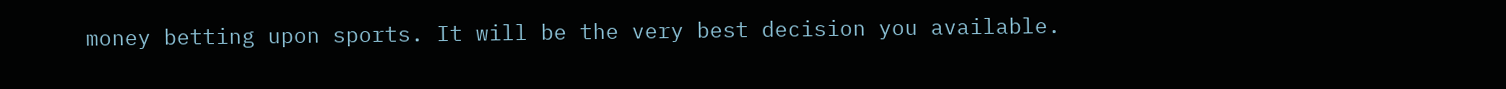money betting upon sports. It will be the very best decision you available.